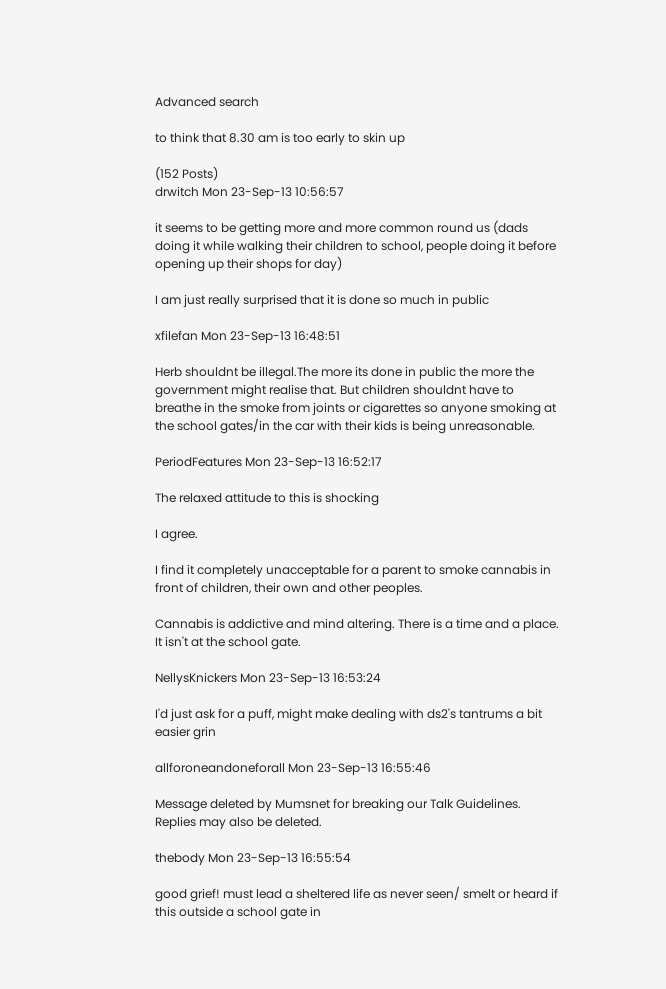Advanced search

to think that 8.30 am is too early to skin up

(152 Posts)
drwitch Mon 23-Sep-13 10:56:57

it seems to be getting more and more common round us (dads doing it while walking their children to school, people doing it before opening up their shops for day)

I am just really surprised that it is done so much in public

xfilefan Mon 23-Sep-13 16:48:51

Herb shouldnt be illegal.The more its done in public the more the government might realise that. But children shouldnt have to breathe in the smoke from joints or cigarettes so anyone smoking at the school gates/in the car with their kids is being unreasonable.

PeriodFeatures Mon 23-Sep-13 16:52:17

The relaxed attitude to this is shocking

I agree.

I find it completely unacceptable for a parent to smoke cannabis in front of children, their own and other peoples.

Cannabis is addictive and mind altering. There is a time and a place. It isn't at the school gate.

NellysKnickers Mon 23-Sep-13 16:53:24

I'd just ask for a puff, might make dealing with ds2's tantrums a bit easier grin

allforoneandoneforall Mon 23-Sep-13 16:55:46

Message deleted by Mumsnet for breaking our Talk Guidelines. Replies may also be deleted.

thebody Mon 23-Sep-13 16:55:54

good grief! must lead a sheltered life as never seen/ smelt or heard if this outside a school gate in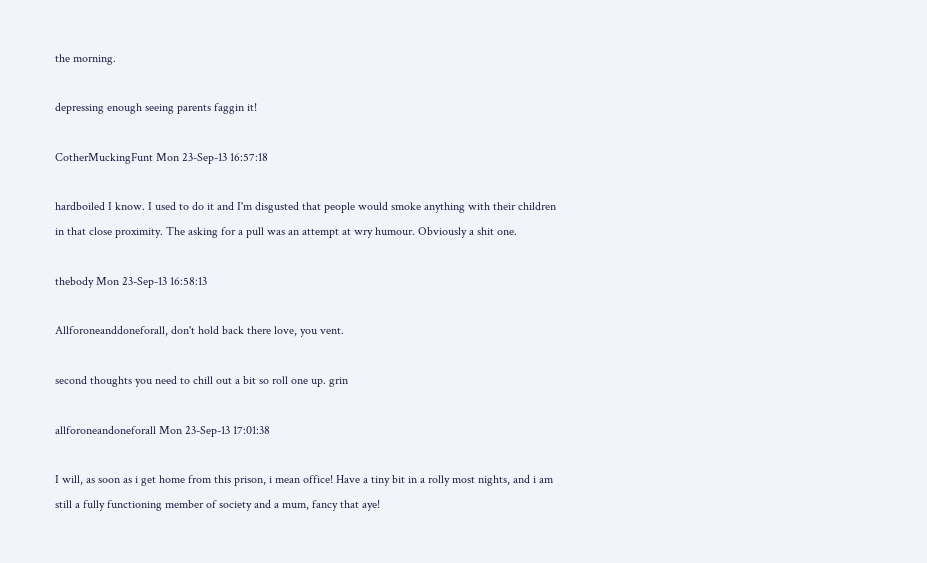the morning.

depressing enough seeing parents faggin it!

CotherMuckingFunt Mon 23-Sep-13 16:57:18

hardboiled I know. I used to do it and I'm disgusted that people would smoke anything with their children in that close proximity. The asking for a pull was an attempt at wry humour. Obviously a shit one.

thebody Mon 23-Sep-13 16:58:13

Allforoneanddoneforall, don't hold back there love, you vent.

second thoughts you need to chill out a bit so roll one up. grin

allforoneandoneforall Mon 23-Sep-13 17:01:38

I will, as soon as i get home from this prison, i mean office! Have a tiny bit in a rolly most nights, and i am still a fully functioning member of society and a mum, fancy that aye!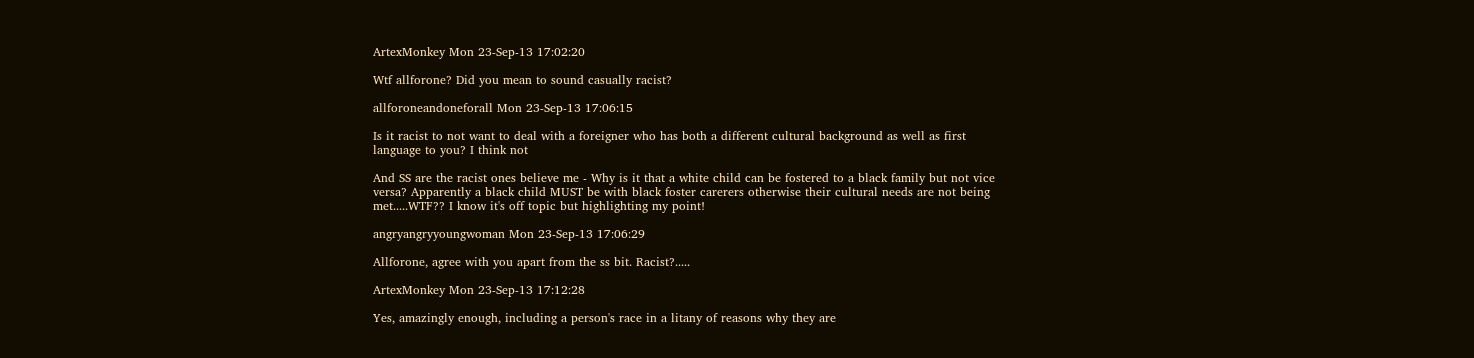ArtexMonkey Mon 23-Sep-13 17:02:20

Wtf allforone? Did you mean to sound casually racist?

allforoneandoneforall Mon 23-Sep-13 17:06:15

Is it racist to not want to deal with a foreigner who has both a different cultural background as well as first language to you? I think not

And SS are the racist ones believe me - Why is it that a white child can be fostered to a black family but not vice versa? Apparently a black child MUST be with black foster carerers otherwise their cultural needs are not being met.....WTF?? I know it's off topic but highlighting my point!

angryangryyoungwoman Mon 23-Sep-13 17:06:29

Allforone, agree with you apart from the ss bit. Racist?.....

ArtexMonkey Mon 23-Sep-13 17:12:28

Yes, amazingly enough, including a person's race in a litany of reasons why they are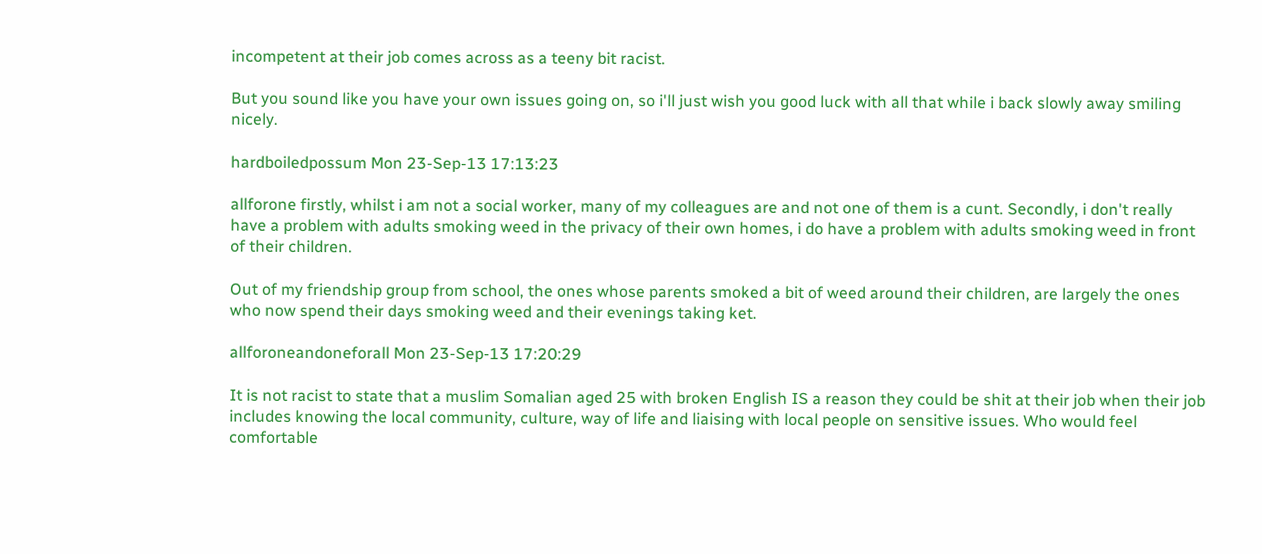incompetent at their job comes across as a teeny bit racist.

But you sound like you have your own issues going on, so i'll just wish you good luck with all that while i back slowly away smiling nicely.

hardboiledpossum Mon 23-Sep-13 17:13:23

allforone firstly, whilst i am not a social worker, many of my colleagues are and not one of them is a cunt. Secondly, i don't really have a problem with adults smoking weed in the privacy of their own homes, i do have a problem with adults smoking weed in front of their children.

Out of my friendship group from school, the ones whose parents smoked a bit of weed around their children, are largely the ones who now spend their days smoking weed and their evenings taking ket.

allforoneandoneforall Mon 23-Sep-13 17:20:29

It is not racist to state that a muslim Somalian aged 25 with broken English IS a reason they could be shit at their job when their job includes knowing the local community, culture, way of life and liaising with local people on sensitive issues. Who would feel comfortable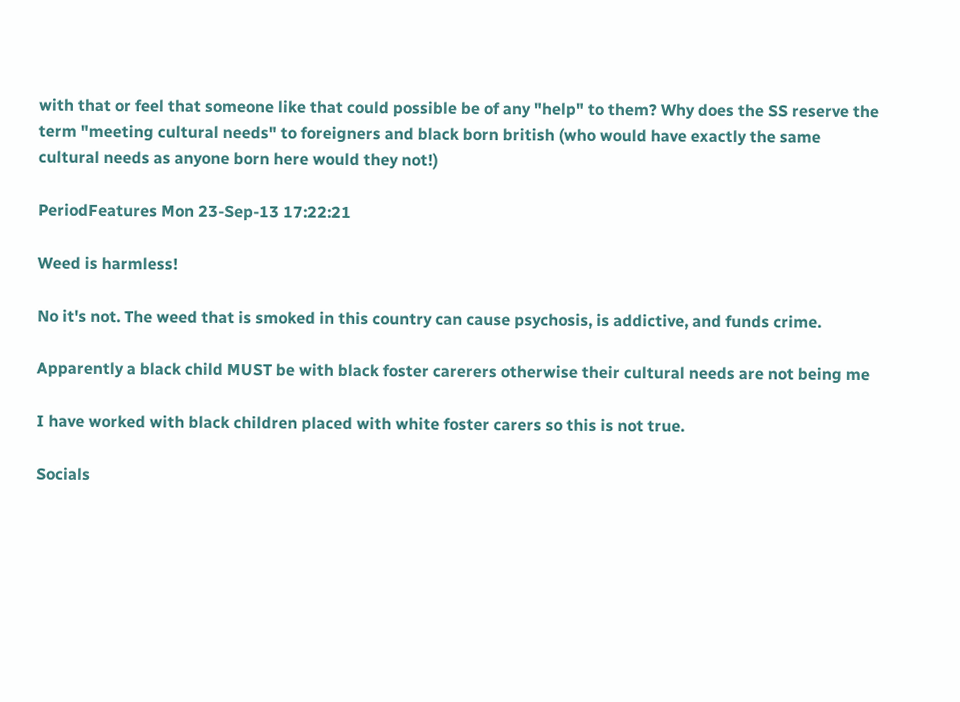with that or feel that someone like that could possible be of any "help" to them? Why does the SS reserve the term "meeting cultural needs" to foreigners and black born british (who would have exactly the same cultural needs as anyone born here would they not!)

PeriodFeatures Mon 23-Sep-13 17:22:21

Weed is harmless!

No it's not. The weed that is smoked in this country can cause psychosis, is addictive, and funds crime.

Apparently a black child MUST be with black foster carerers otherwise their cultural needs are not being me

I have worked with black children placed with white foster carers so this is not true.

Socials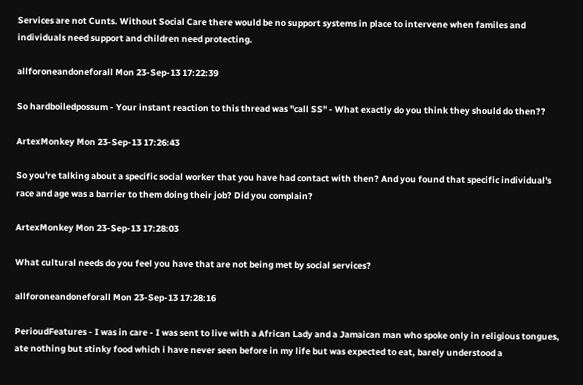Services are not Cunts. Without Social Care there would be no support systems in place to intervene when familes and individuals need support and children need protecting.

allforoneandoneforall Mon 23-Sep-13 17:22:39

So hardboiledpossum - Your instant reaction to this thread was "call SS" - What exactly do you think they should do then??

ArtexMonkey Mon 23-Sep-13 17:26:43

So you're talking about a specific social worker that you have had contact with then? And you found that specific individual's race and age was a barrier to them doing their job? Did you complain?

ArtexMonkey Mon 23-Sep-13 17:28:03

What cultural needs do you feel you have that are not being met by social services?

allforoneandoneforall Mon 23-Sep-13 17:28:16

PerioudFeatures - I was in care - I was sent to live with a African Lady and a Jamaican man who spoke only in religious tongues, ate nothing but stinky food which i have never seen before in my life but was expected to eat, barely understood a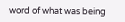word of what was being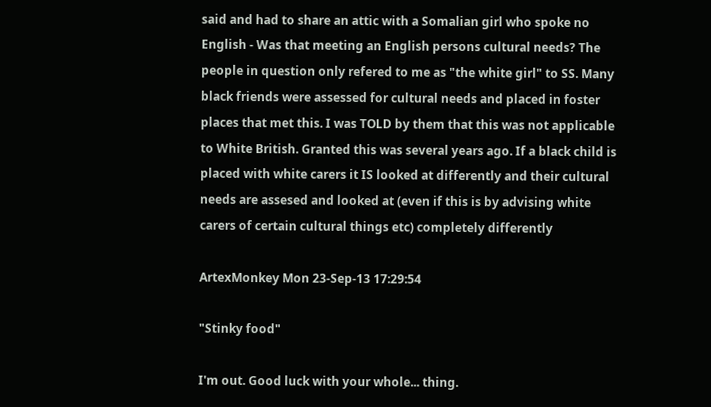said and had to share an attic with a Somalian girl who spoke no English - Was that meeting an English persons cultural needs? The people in question only refered to me as "the white girl" to SS. Many black friends were assessed for cultural needs and placed in foster places that met this. I was TOLD by them that this was not applicable to White British. Granted this was several years ago. If a black child is placed with white carers it IS looked at differently and their cultural needs are assesed and looked at (even if this is by advising white carers of certain cultural things etc) completely differently

ArtexMonkey Mon 23-Sep-13 17:29:54

"Stinky food"

I'm out. Good luck with your whole... thing.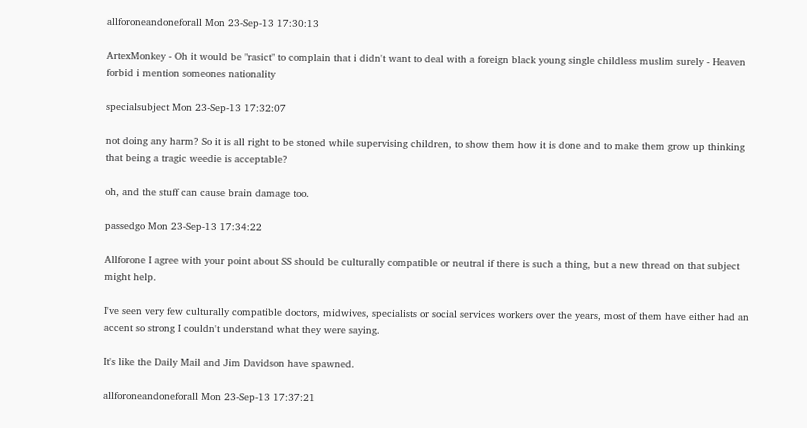allforoneandoneforall Mon 23-Sep-13 17:30:13

ArtexMonkey - Oh it would be "rasict" to complain that i didn't want to deal with a foreign black young single childless muslim surely - Heaven forbid i mention someones nationality

specialsubject Mon 23-Sep-13 17:32:07

not doing any harm? So it is all right to be stoned while supervising children, to show them how it is done and to make them grow up thinking that being a tragic weedie is acceptable?

oh, and the stuff can cause brain damage too.

passedgo Mon 23-Sep-13 17:34:22

Allforone I agree with your point about SS should be culturally compatible or neutral if there is such a thing, but a new thread on that subject might help.

I've seen very few culturally compatible doctors, midwives, specialists or social services workers over the years, most of them have either had an accent so strong I couldn't understand what they were saying.

It's like the Daily Mail and Jim Davidson have spawned.

allforoneandoneforall Mon 23-Sep-13 17:37:21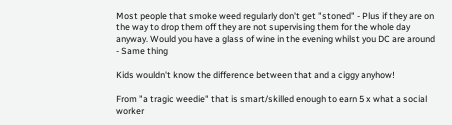Most people that smoke weed regularly don't get "stoned" - Plus if they are on the way to drop them off they are not supervising them for the whole day anyway. Would you have a glass of wine in the evening whilst you DC are around - Same thing

Kids wouldn't know the difference between that and a ciggy anyhow!

From "a tragic weedie" that is smart/skilled enough to earn 5 x what a social worker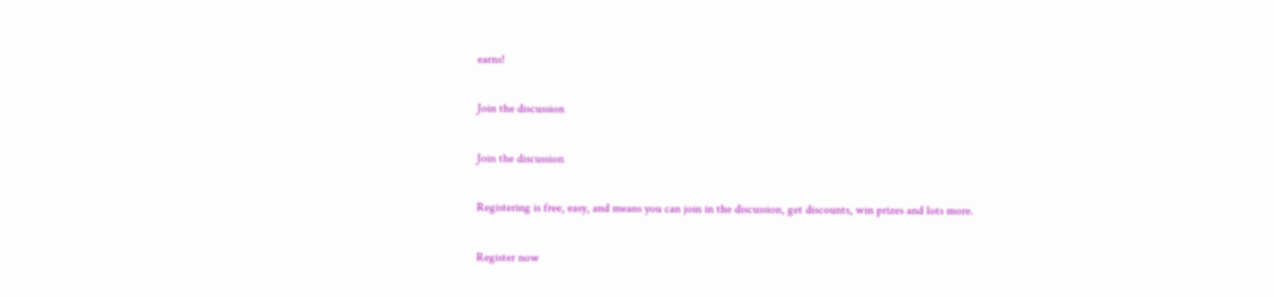earns!

Join the discussion

Join the discussion

Registering is free, easy, and means you can join in the discussion, get discounts, win prizes and lots more.

Register now